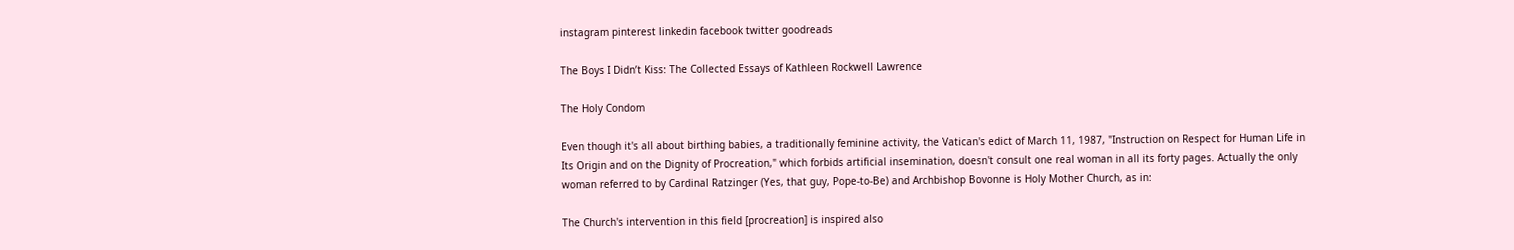instagram pinterest linkedin facebook twitter goodreads

The Boys I Didn’t Kiss: The Collected Essays of Kathleen Rockwell Lawrence

The Holy Condom

Even though it's all about birthing babies, a traditionally feminine activity, the Vatican's edict of March 11, 1987, "Instruction on Respect for Human Life in Its Origin and on the Dignity of Procreation," which forbids artificial insemination, doesn't consult one real woman in all its forty pages. Actually the only woman referred to by Cardinal Ratzinger (Yes, that guy, Pope-to-Be) and Archbishop Bovonne is Holy Mother Church, as in:

The Church's intervention in this field [procreation] is inspired also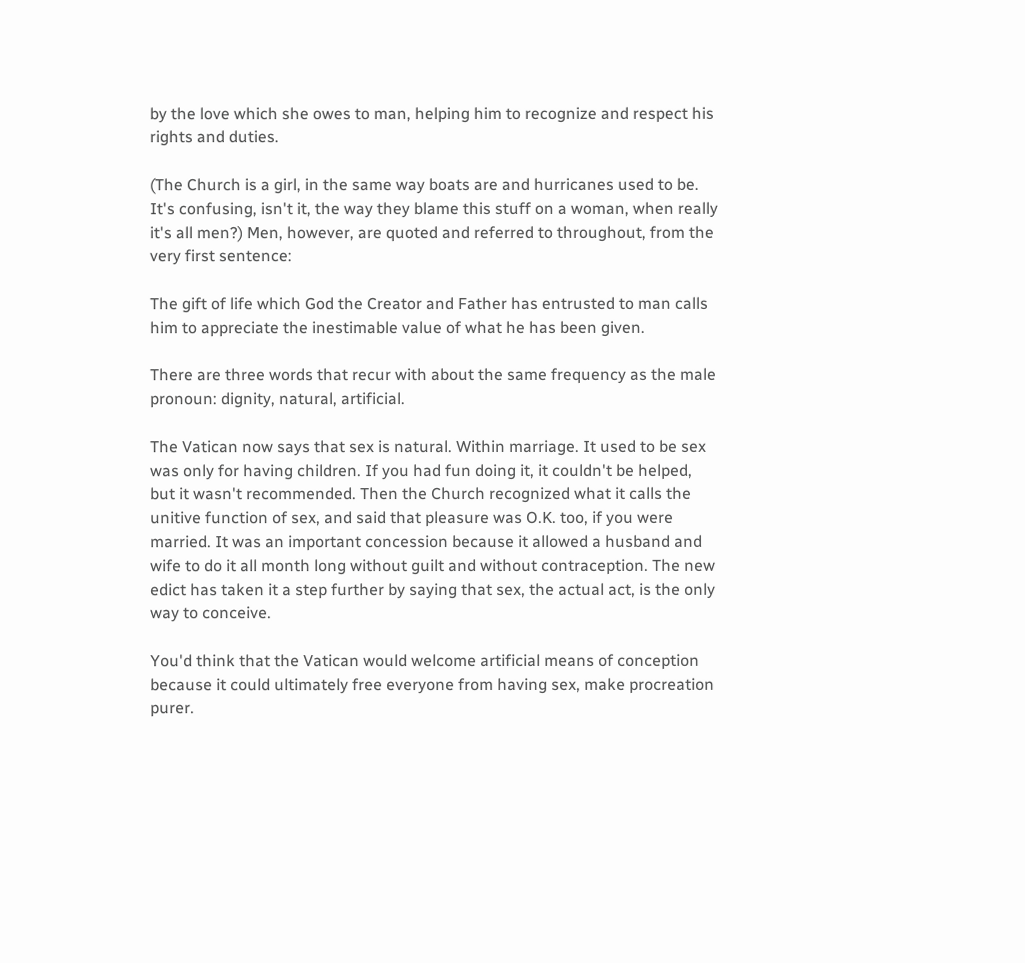by the love which she owes to man, helping him to recognize and respect his rights and duties.

(The Church is a girl, in the same way boats are and hurricanes used to be. It's confusing, isn't it, the way they blame this stuff on a woman, when really it's all men?) Men, however, are quoted and referred to throughout, from the very first sentence:

The gift of life which God the Creator and Father has entrusted to man calls him to appreciate the inestimable value of what he has been given.

There are three words that recur with about the same frequency as the male pronoun: dignity, natural, artificial.

The Vatican now says that sex is natural. Within marriage. It used to be sex was only for having children. If you had fun doing it, it couldn't be helped, but it wasn't recommended. Then the Church recognized what it calls the unitive function of sex, and said that pleasure was O.K. too, if you were married. It was an important concession because it allowed a husband and wife to do it all month long without guilt and without contraception. The new edict has taken it a step further by saying that sex, the actual act, is the only way to conceive.

You'd think that the Vatican would welcome artificial means of conception because it could ultimately free everyone from having sex, make procreation purer.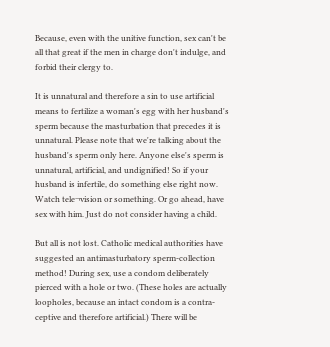Because, even with the unitive function, sex can't be all that great if the men in charge don't indulge, and forbid their clergy to.

It is unnatural and therefore a sin to use artificial means to fertilize a woman's egg with her husband's sperm because the masturbation that precedes it is unnatural. Please note that we're talking about the husband's sperm only here. Anyone else's sperm is unnatural, artificial, and undignified! So if your husband is infertile, do something else right now. Watch tele¬vision or something. Or go ahead, have sex with him. Just do not consider having a child.

But all is not lost. Catholic medical authorities have suggested an antimasturbatory sperm-collection method! During sex, use a condom deliberately pierced with a hole or two. (These holes are actually loopholes, because an intact condom is a contra-ceptive and therefore artificial.) There will be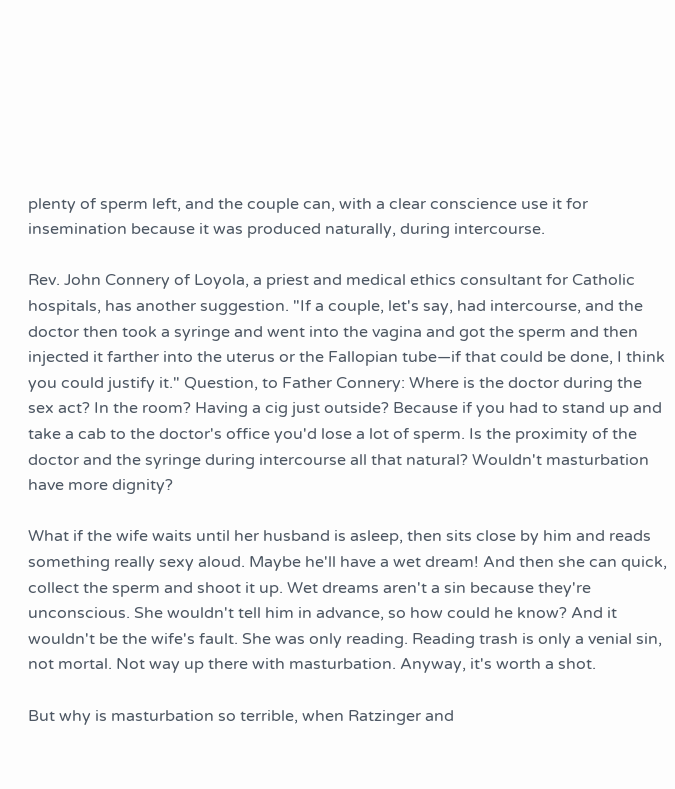plenty of sperm left, and the couple can, with a clear conscience use it for insemination because it was produced naturally, during intercourse.

Rev. John Connery of Loyola, a priest and medical ethics consultant for Catholic hospitals, has another suggestion. "If a couple, let's say, had intercourse, and the doctor then took a syringe and went into the vagina and got the sperm and then injected it farther into the uterus or the Fallopian tube—if that could be done, I think you could justify it." Question, to Father Connery: Where is the doctor during the sex act? In the room? Having a cig just outside? Because if you had to stand up and take a cab to the doctor's office you'd lose a lot of sperm. Is the proximity of the doctor and the syringe during intercourse all that natural? Wouldn't masturbation have more dignity?

What if the wife waits until her husband is asleep, then sits close by him and reads something really sexy aloud. Maybe he'll have a wet dream! And then she can quick, collect the sperm and shoot it up. Wet dreams aren't a sin because they're unconscious. She wouldn't tell him in advance, so how could he know? And it wouldn't be the wife's fault. She was only reading. Reading trash is only a venial sin, not mortal. Not way up there with masturbation. Anyway, it's worth a shot.

But why is masturbation so terrible, when Ratzinger and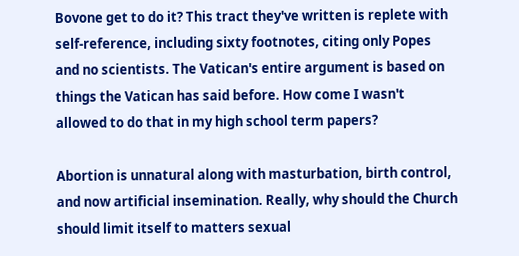Bovone get to do it? This tract they've written is replete with self-reference, including sixty footnotes, citing only Popes and no scientists. The Vatican's entire argument is based on things the Vatican has said before. How come I wasn't allowed to do that in my high school term papers?

Abortion is unnatural along with masturbation, birth control, and now artificial insemination. Really, why should the Church should limit itself to matters sexual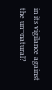in its vigilance against the un¬natural?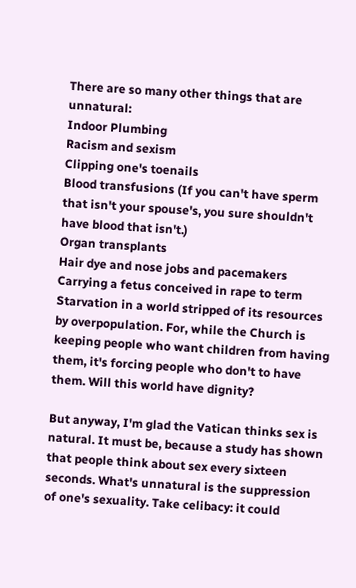There are so many other things that are unnatural:
Indoor Plumbing
Racism and sexism
Clipping one's toenails
Blood transfusions (If you can't have sperm that isn't your spouse's, you sure shouldn't have blood that isn't.)
Organ transplants
Hair dye and nose jobs and pacemakers
Carrying a fetus conceived in rape to term
Starvation in a world stripped of its resources by overpopulation. For, while the Church is keeping people who want children from having them, it's forcing people who don't to have them. Will this world have dignity?

But anyway, I'm glad the Vatican thinks sex is natural. It must be, because a study has shown that people think about sex every sixteen seconds. What's unnatural is the suppression of one's sexuality. Take celibacy: it could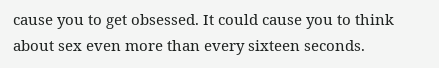cause you to get obsessed. It could cause you to think about sex even more than every sixteen seconds.